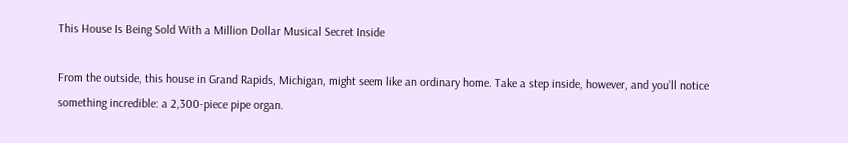This House Is Being Sold With a Million Dollar Musical Secret Inside

From the outside, this house in Grand Rapids, Michigan, might seem like an ordinary home. Take a step inside, however, and you’ll notice something incredible: a 2,300-piece pipe organ.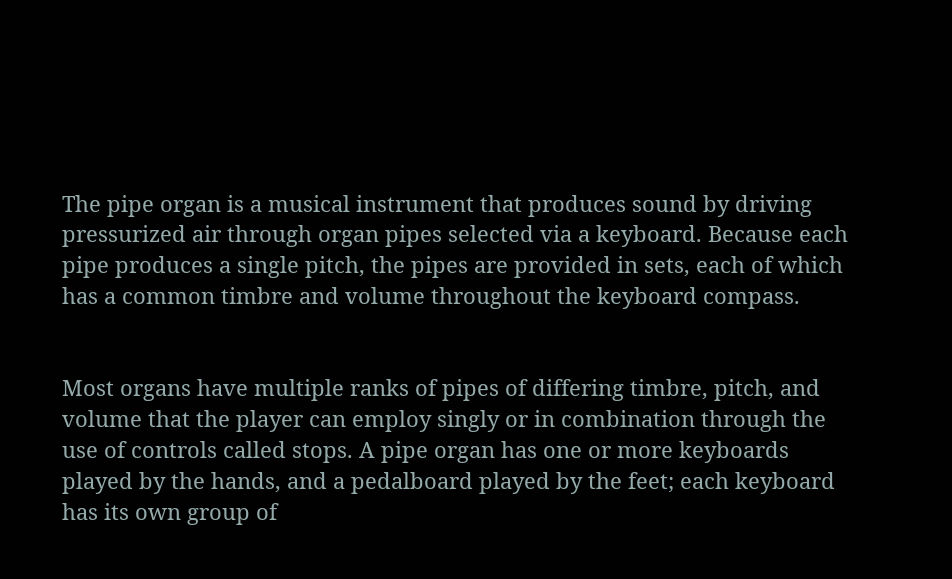The pipe organ is a musical instrument that produces sound by driving pressurized air through organ pipes selected via a keyboard. Because each pipe produces a single pitch, the pipes are provided in sets, each of which has a common timbre and volume throughout the keyboard compass.


Most organs have multiple ranks of pipes of differing timbre, pitch, and volume that the player can employ singly or in combination through the use of controls called stops. A pipe organ has one or more keyboards played by the hands, and a pedalboard played by the feet; each keyboard has its own group of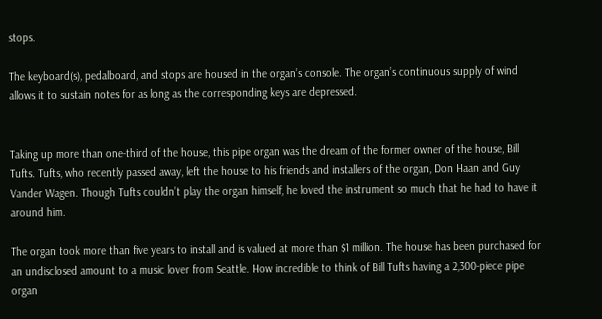stops.

The keyboard(s), pedalboard, and stops are housed in the organ’s console. The organ’s continuous supply of wind allows it to sustain notes for as long as the corresponding keys are depressed.


Taking up more than one-third of the house, this pipe organ was the dream of the former owner of the house, Bill Tufts. Tufts, who recently passed away, left the house to his friends and installers of the organ, Don Haan and Guy Vander Wagen. Though Tufts couldn’t play the organ himself, he loved the instrument so much that he had to have it around him.

The organ took more than five years to install and is valued at more than $1 million. The house has been purchased for an undisclosed amount to a music lover from Seattle. How incredible to think of Bill Tufts having a 2,300-piece pipe organ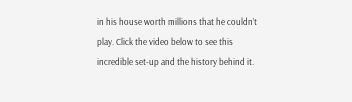in his house worth millions that he couldn’t play. Click the video below to see this incredible set-up and the history behind it.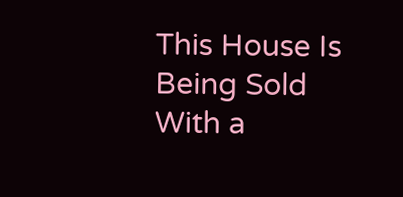This House Is Being Sold With a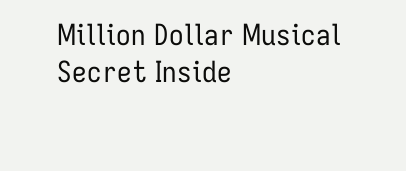Million Dollar Musical Secret Inside